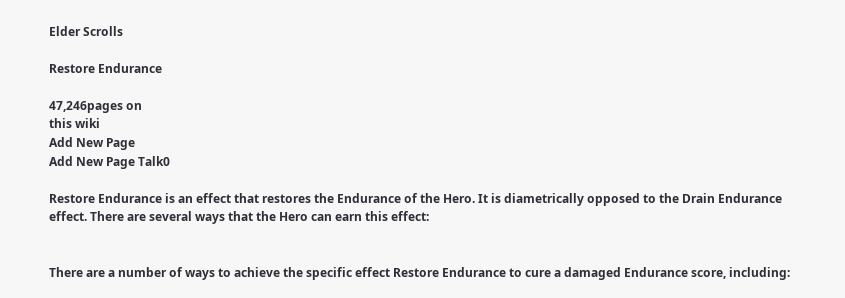Elder Scrolls

Restore Endurance

47,246pages on
this wiki
Add New Page
Add New Page Talk0

Restore Endurance is an effect that restores the Endurance of the Hero. It is diametrically opposed to the Drain Endurance effect. There are several ways that the Hero can earn this effect:


There are a number of ways to achieve the specific effect Restore Endurance to cure a damaged Endurance score, including: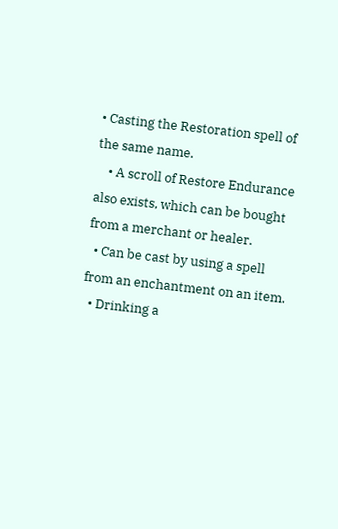• Casting the Restoration spell of the same name.
    • A scroll of Restore Endurance also exists, which can be bought from a merchant or healer.
  • Can be cast by using a spell from an enchantment on an item.
  • Drinking a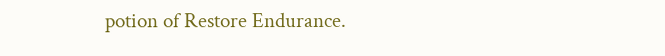potion of Restore Endurance.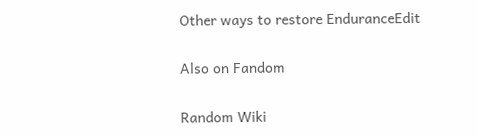Other ways to restore EnduranceEdit

Also on Fandom

Random Wiki